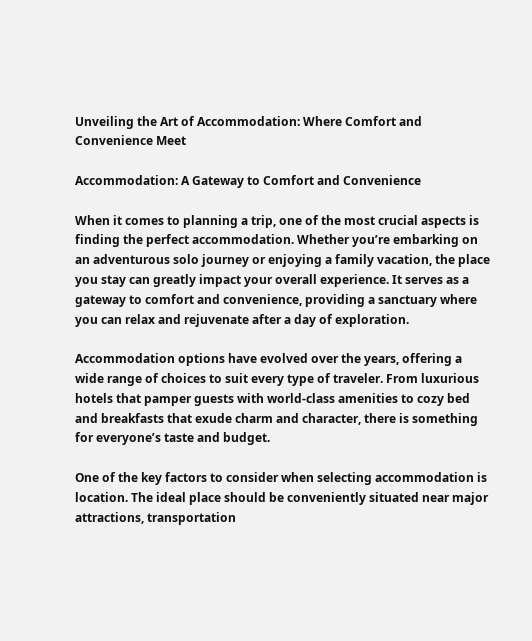Unveiling the Art of Accommodation: Where Comfort and Convenience Meet

Accommodation: A Gateway to Comfort and Convenience

When it comes to planning a trip, one of the most crucial aspects is finding the perfect accommodation. Whether you’re embarking on an adventurous solo journey or enjoying a family vacation, the place you stay can greatly impact your overall experience. It serves as a gateway to comfort and convenience, providing a sanctuary where you can relax and rejuvenate after a day of exploration.

Accommodation options have evolved over the years, offering a wide range of choices to suit every type of traveler. From luxurious hotels that pamper guests with world-class amenities to cozy bed and breakfasts that exude charm and character, there is something for everyone’s taste and budget.

One of the key factors to consider when selecting accommodation is location. The ideal place should be conveniently situated near major attractions, transportation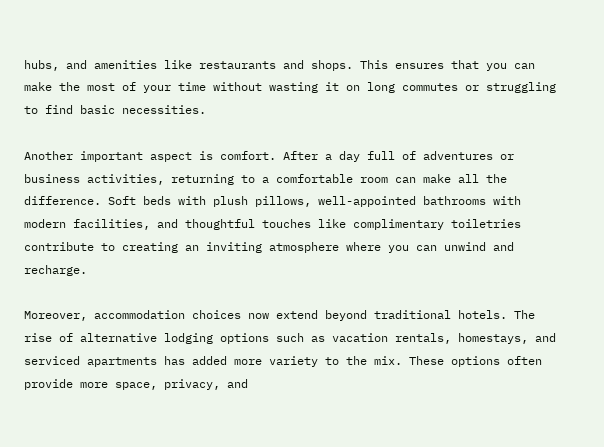hubs, and amenities like restaurants and shops. This ensures that you can make the most of your time without wasting it on long commutes or struggling to find basic necessities.

Another important aspect is comfort. After a day full of adventures or business activities, returning to a comfortable room can make all the difference. Soft beds with plush pillows, well-appointed bathrooms with modern facilities, and thoughtful touches like complimentary toiletries contribute to creating an inviting atmosphere where you can unwind and recharge.

Moreover, accommodation choices now extend beyond traditional hotels. The rise of alternative lodging options such as vacation rentals, homestays, and serviced apartments has added more variety to the mix. These options often provide more space, privacy, and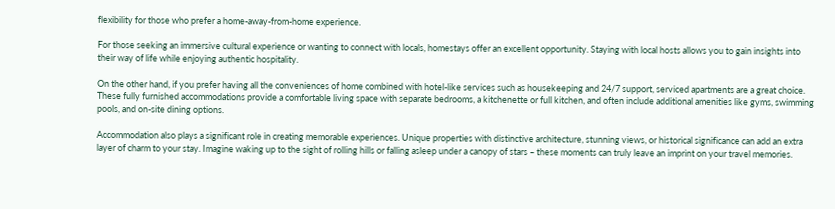flexibility for those who prefer a home-away-from-home experience.

For those seeking an immersive cultural experience or wanting to connect with locals, homestays offer an excellent opportunity. Staying with local hosts allows you to gain insights into their way of life while enjoying authentic hospitality.

On the other hand, if you prefer having all the conveniences of home combined with hotel-like services such as housekeeping and 24/7 support, serviced apartments are a great choice. These fully furnished accommodations provide a comfortable living space with separate bedrooms, a kitchenette or full kitchen, and often include additional amenities like gyms, swimming pools, and on-site dining options.

Accommodation also plays a significant role in creating memorable experiences. Unique properties with distinctive architecture, stunning views, or historical significance can add an extra layer of charm to your stay. Imagine waking up to the sight of rolling hills or falling asleep under a canopy of stars – these moments can truly leave an imprint on your travel memories.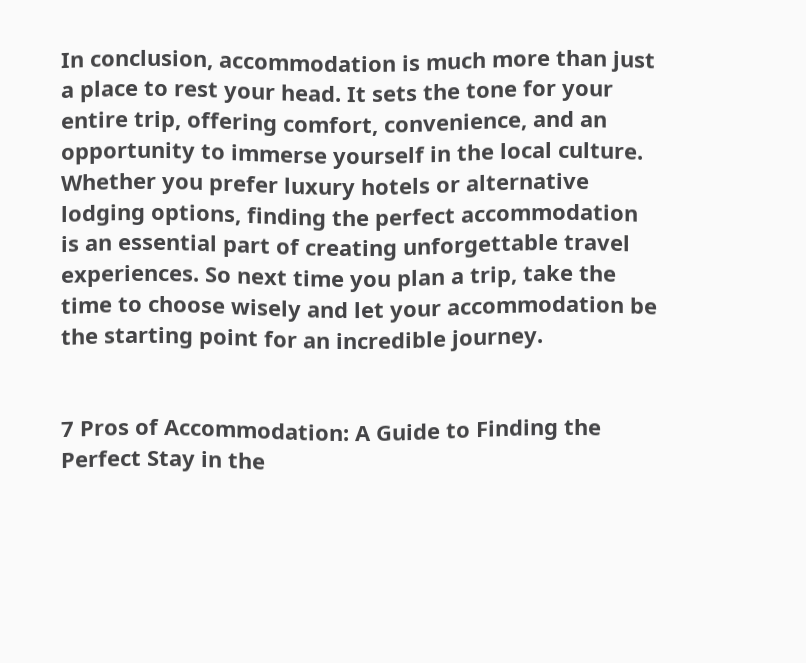In conclusion, accommodation is much more than just a place to rest your head. It sets the tone for your entire trip, offering comfort, convenience, and an opportunity to immerse yourself in the local culture. Whether you prefer luxury hotels or alternative lodging options, finding the perfect accommodation is an essential part of creating unforgettable travel experiences. So next time you plan a trip, take the time to choose wisely and let your accommodation be the starting point for an incredible journey.


7 Pros of Accommodation: A Guide to Finding the Perfect Stay in the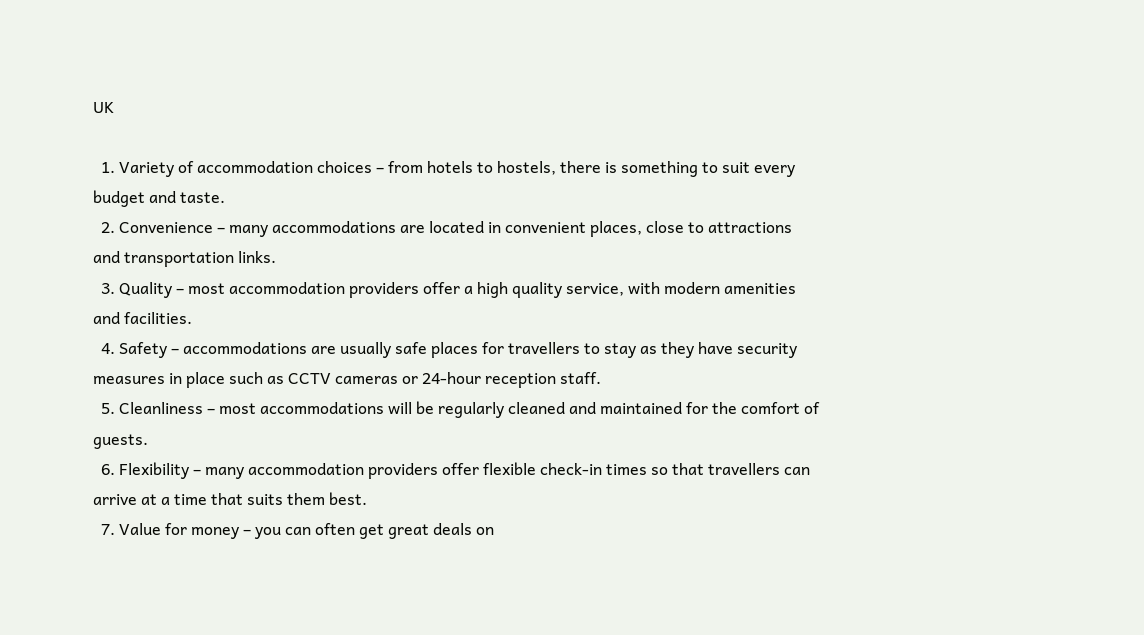UK

  1. Variety of accommodation choices – from hotels to hostels, there is something to suit every budget and taste.
  2. Convenience – many accommodations are located in convenient places, close to attractions and transportation links.
  3. Quality – most accommodation providers offer a high quality service, with modern amenities and facilities.
  4. Safety – accommodations are usually safe places for travellers to stay as they have security measures in place such as CCTV cameras or 24-hour reception staff.
  5. Cleanliness – most accommodations will be regularly cleaned and maintained for the comfort of guests.
  6. Flexibility – many accommodation providers offer flexible check-in times so that travellers can arrive at a time that suits them best.
  7. Value for money – you can often get great deals on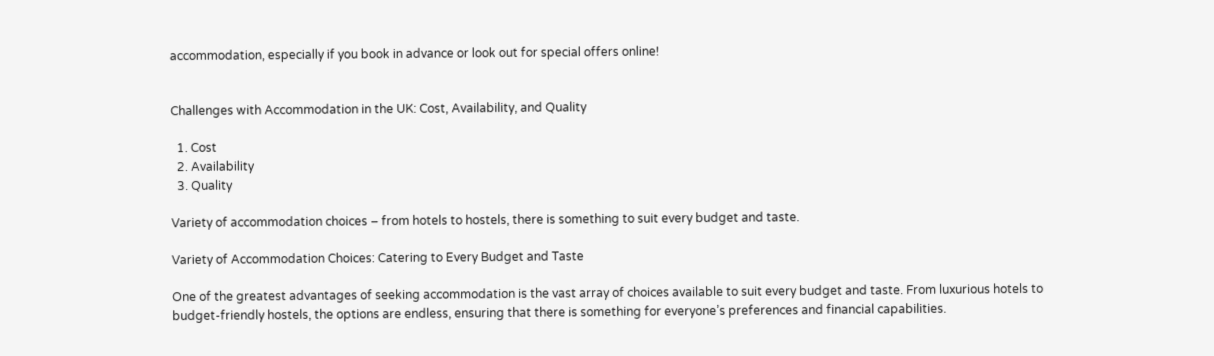accommodation, especially if you book in advance or look out for special offers online!


Challenges with Accommodation in the UK: Cost, Availability, and Quality

  1. Cost
  2. Availability
  3. Quality

Variety of accommodation choices – from hotels to hostels, there is something to suit every budget and taste.

Variety of Accommodation Choices: Catering to Every Budget and Taste

One of the greatest advantages of seeking accommodation is the vast array of choices available to suit every budget and taste. From luxurious hotels to budget-friendly hostels, the options are endless, ensuring that there is something for everyone’s preferences and financial capabilities.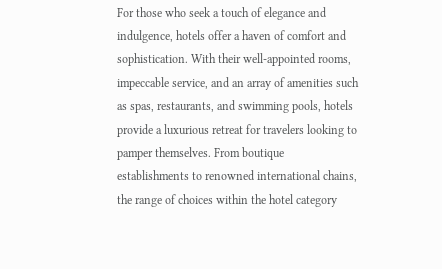For those who seek a touch of elegance and indulgence, hotels offer a haven of comfort and sophistication. With their well-appointed rooms, impeccable service, and an array of amenities such as spas, restaurants, and swimming pools, hotels provide a luxurious retreat for travelers looking to pamper themselves. From boutique establishments to renowned international chains, the range of choices within the hotel category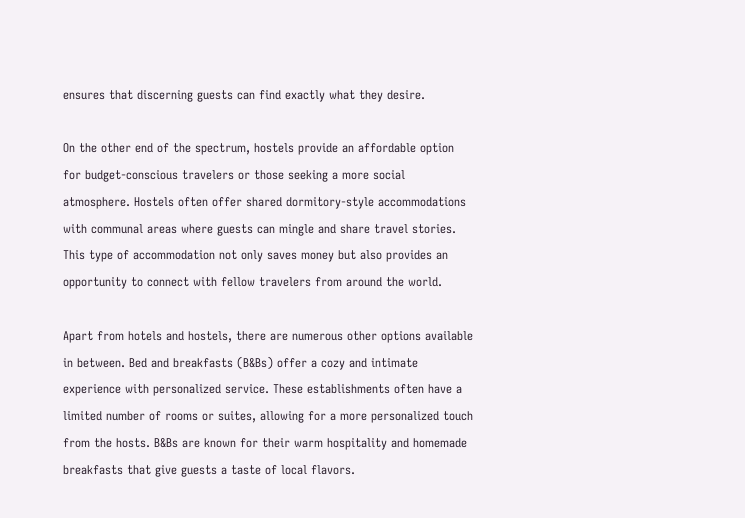ensures that discerning guests can find exactly what they desire.

On the other end of the spectrum, hostels provide an affordable option for budget-conscious travelers or those seeking a more social atmosphere. Hostels often offer shared dormitory-style accommodations with communal areas where guests can mingle and share travel stories. This type of accommodation not only saves money but also provides an opportunity to connect with fellow travelers from around the world.

Apart from hotels and hostels, there are numerous other options available in between. Bed and breakfasts (B&Bs) offer a cozy and intimate experience with personalized service. These establishments often have a limited number of rooms or suites, allowing for a more personalized touch from the hosts. B&Bs are known for their warm hospitality and homemade breakfasts that give guests a taste of local flavors.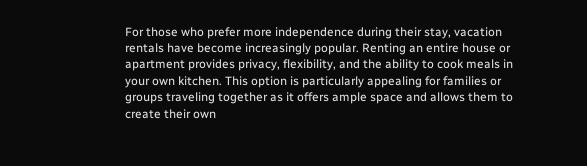For those who prefer more independence during their stay, vacation rentals have become increasingly popular. Renting an entire house or apartment provides privacy, flexibility, and the ability to cook meals in your own kitchen. This option is particularly appealing for families or groups traveling together as it offers ample space and allows them to create their own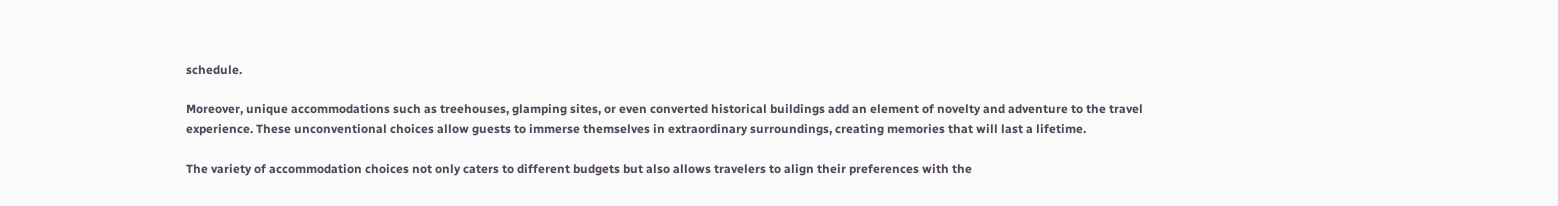schedule.

Moreover, unique accommodations such as treehouses, glamping sites, or even converted historical buildings add an element of novelty and adventure to the travel experience. These unconventional choices allow guests to immerse themselves in extraordinary surroundings, creating memories that will last a lifetime.

The variety of accommodation choices not only caters to different budgets but also allows travelers to align their preferences with the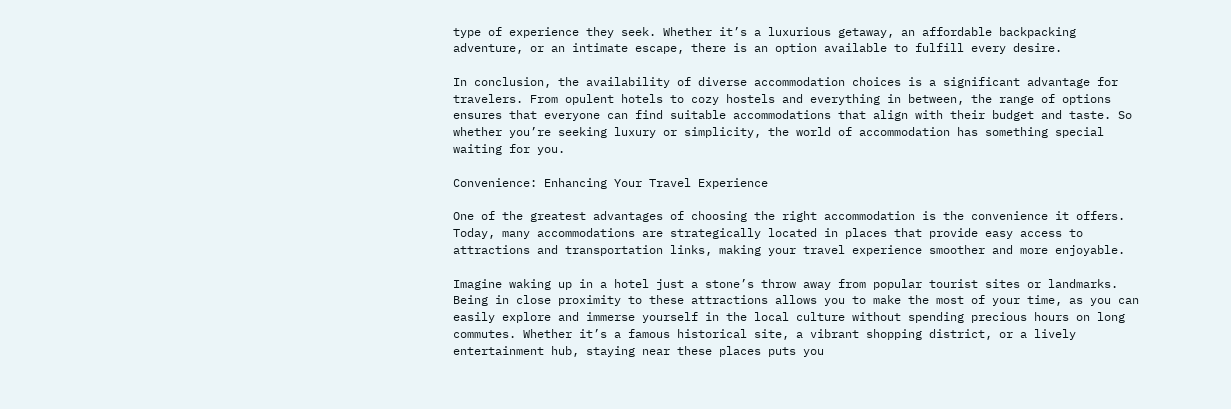type of experience they seek. Whether it’s a luxurious getaway, an affordable backpacking adventure, or an intimate escape, there is an option available to fulfill every desire.

In conclusion, the availability of diverse accommodation choices is a significant advantage for travelers. From opulent hotels to cozy hostels and everything in between, the range of options ensures that everyone can find suitable accommodations that align with their budget and taste. So whether you’re seeking luxury or simplicity, the world of accommodation has something special waiting for you.

Convenience: Enhancing Your Travel Experience

One of the greatest advantages of choosing the right accommodation is the convenience it offers. Today, many accommodations are strategically located in places that provide easy access to attractions and transportation links, making your travel experience smoother and more enjoyable.

Imagine waking up in a hotel just a stone’s throw away from popular tourist sites or landmarks. Being in close proximity to these attractions allows you to make the most of your time, as you can easily explore and immerse yourself in the local culture without spending precious hours on long commutes. Whether it’s a famous historical site, a vibrant shopping district, or a lively entertainment hub, staying near these places puts you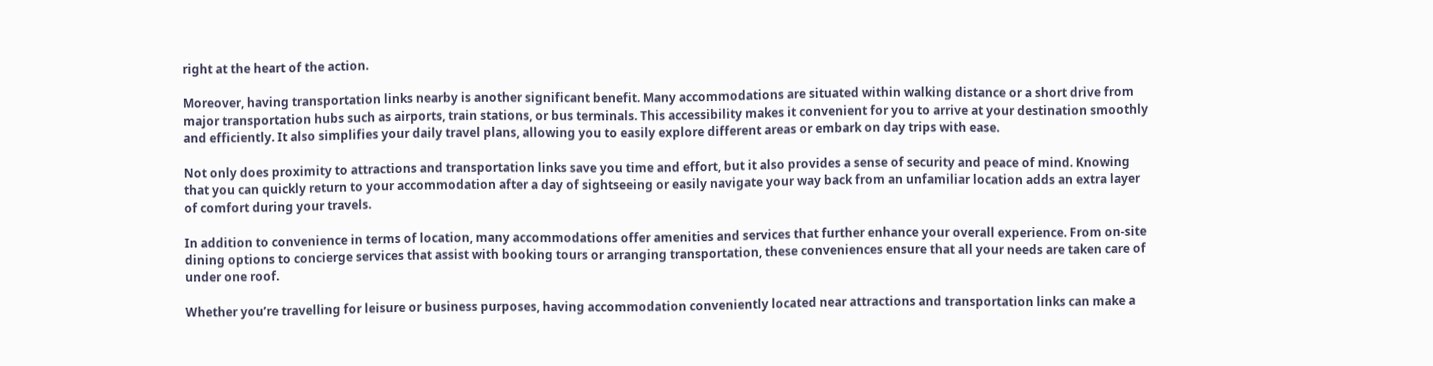right at the heart of the action.

Moreover, having transportation links nearby is another significant benefit. Many accommodations are situated within walking distance or a short drive from major transportation hubs such as airports, train stations, or bus terminals. This accessibility makes it convenient for you to arrive at your destination smoothly and efficiently. It also simplifies your daily travel plans, allowing you to easily explore different areas or embark on day trips with ease.

Not only does proximity to attractions and transportation links save you time and effort, but it also provides a sense of security and peace of mind. Knowing that you can quickly return to your accommodation after a day of sightseeing or easily navigate your way back from an unfamiliar location adds an extra layer of comfort during your travels.

In addition to convenience in terms of location, many accommodations offer amenities and services that further enhance your overall experience. From on-site dining options to concierge services that assist with booking tours or arranging transportation, these conveniences ensure that all your needs are taken care of under one roof.

Whether you’re travelling for leisure or business purposes, having accommodation conveniently located near attractions and transportation links can make a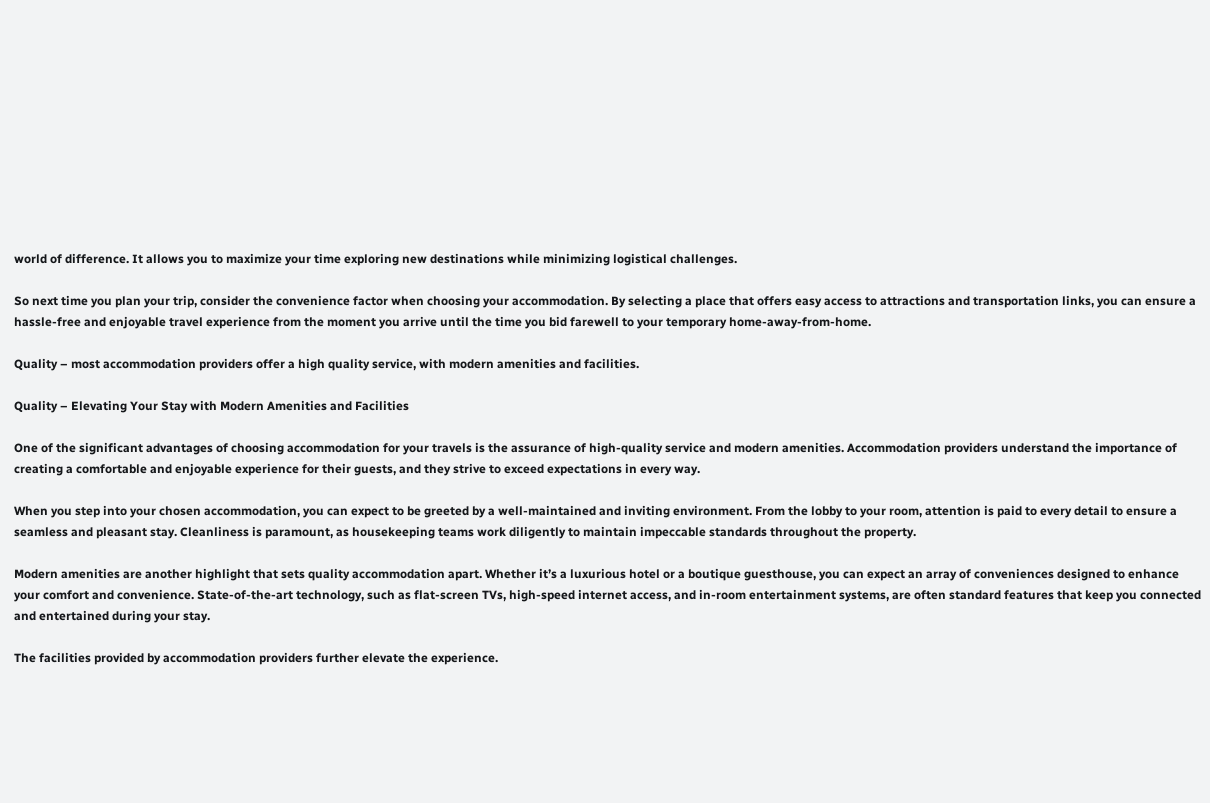world of difference. It allows you to maximize your time exploring new destinations while minimizing logistical challenges.

So next time you plan your trip, consider the convenience factor when choosing your accommodation. By selecting a place that offers easy access to attractions and transportation links, you can ensure a hassle-free and enjoyable travel experience from the moment you arrive until the time you bid farewell to your temporary home-away-from-home.

Quality – most accommodation providers offer a high quality service, with modern amenities and facilities.

Quality – Elevating Your Stay with Modern Amenities and Facilities

One of the significant advantages of choosing accommodation for your travels is the assurance of high-quality service and modern amenities. Accommodation providers understand the importance of creating a comfortable and enjoyable experience for their guests, and they strive to exceed expectations in every way.

When you step into your chosen accommodation, you can expect to be greeted by a well-maintained and inviting environment. From the lobby to your room, attention is paid to every detail to ensure a seamless and pleasant stay. Cleanliness is paramount, as housekeeping teams work diligently to maintain impeccable standards throughout the property.

Modern amenities are another highlight that sets quality accommodation apart. Whether it’s a luxurious hotel or a boutique guesthouse, you can expect an array of conveniences designed to enhance your comfort and convenience. State-of-the-art technology, such as flat-screen TVs, high-speed internet access, and in-room entertainment systems, are often standard features that keep you connected and entertained during your stay.

The facilities provided by accommodation providers further elevate the experience.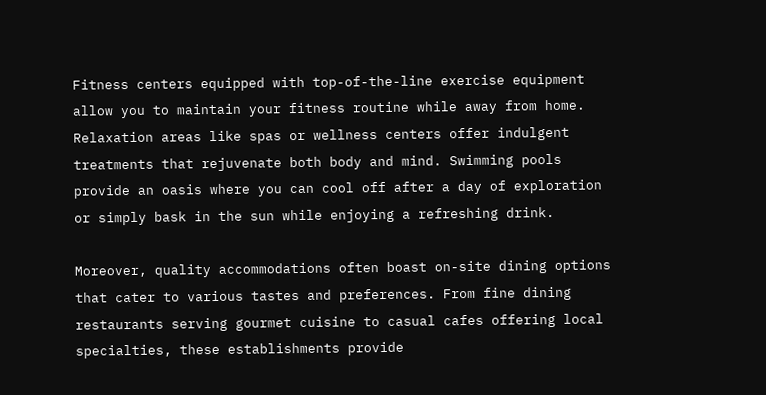Fitness centers equipped with top-of-the-line exercise equipment allow you to maintain your fitness routine while away from home. Relaxation areas like spas or wellness centers offer indulgent treatments that rejuvenate both body and mind. Swimming pools provide an oasis where you can cool off after a day of exploration or simply bask in the sun while enjoying a refreshing drink.

Moreover, quality accommodations often boast on-site dining options that cater to various tastes and preferences. From fine dining restaurants serving gourmet cuisine to casual cafes offering local specialties, these establishments provide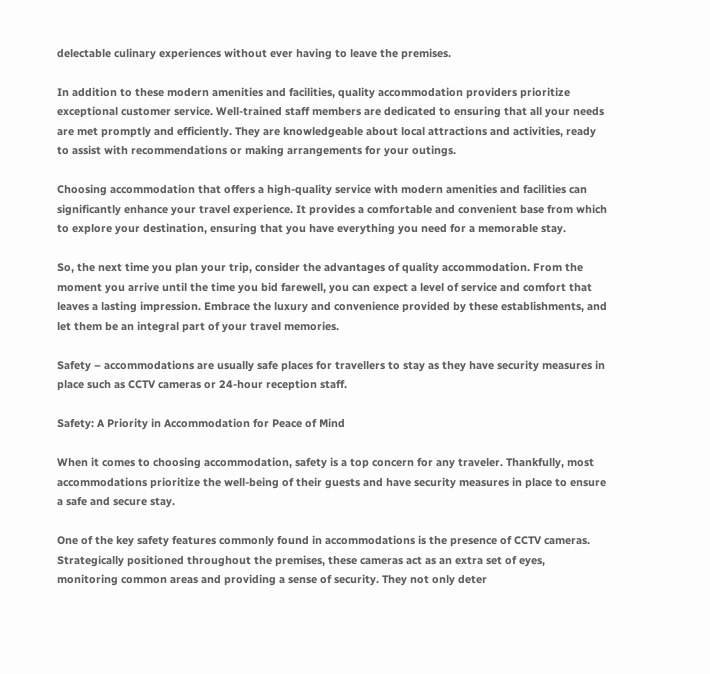delectable culinary experiences without ever having to leave the premises.

In addition to these modern amenities and facilities, quality accommodation providers prioritize exceptional customer service. Well-trained staff members are dedicated to ensuring that all your needs are met promptly and efficiently. They are knowledgeable about local attractions and activities, ready to assist with recommendations or making arrangements for your outings.

Choosing accommodation that offers a high-quality service with modern amenities and facilities can significantly enhance your travel experience. It provides a comfortable and convenient base from which to explore your destination, ensuring that you have everything you need for a memorable stay.

So, the next time you plan your trip, consider the advantages of quality accommodation. From the moment you arrive until the time you bid farewell, you can expect a level of service and comfort that leaves a lasting impression. Embrace the luxury and convenience provided by these establishments, and let them be an integral part of your travel memories.

Safety – accommodations are usually safe places for travellers to stay as they have security measures in place such as CCTV cameras or 24-hour reception staff.

Safety: A Priority in Accommodation for Peace of Mind

When it comes to choosing accommodation, safety is a top concern for any traveler. Thankfully, most accommodations prioritize the well-being of their guests and have security measures in place to ensure a safe and secure stay.

One of the key safety features commonly found in accommodations is the presence of CCTV cameras. Strategically positioned throughout the premises, these cameras act as an extra set of eyes, monitoring common areas and providing a sense of security. They not only deter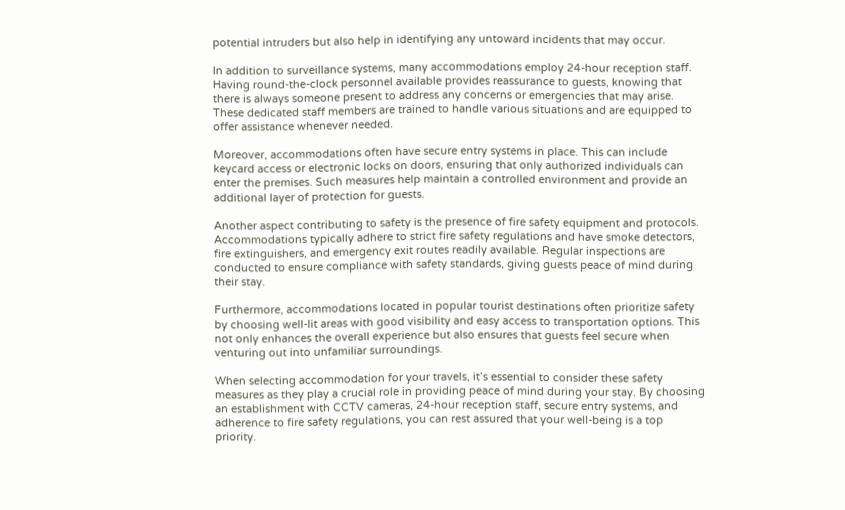potential intruders but also help in identifying any untoward incidents that may occur.

In addition to surveillance systems, many accommodations employ 24-hour reception staff. Having round-the-clock personnel available provides reassurance to guests, knowing that there is always someone present to address any concerns or emergencies that may arise. These dedicated staff members are trained to handle various situations and are equipped to offer assistance whenever needed.

Moreover, accommodations often have secure entry systems in place. This can include keycard access or electronic locks on doors, ensuring that only authorized individuals can enter the premises. Such measures help maintain a controlled environment and provide an additional layer of protection for guests.

Another aspect contributing to safety is the presence of fire safety equipment and protocols. Accommodations typically adhere to strict fire safety regulations and have smoke detectors, fire extinguishers, and emergency exit routes readily available. Regular inspections are conducted to ensure compliance with safety standards, giving guests peace of mind during their stay.

Furthermore, accommodations located in popular tourist destinations often prioritize safety by choosing well-lit areas with good visibility and easy access to transportation options. This not only enhances the overall experience but also ensures that guests feel secure when venturing out into unfamiliar surroundings.

When selecting accommodation for your travels, it’s essential to consider these safety measures as they play a crucial role in providing peace of mind during your stay. By choosing an establishment with CCTV cameras, 24-hour reception staff, secure entry systems, and adherence to fire safety regulations, you can rest assured that your well-being is a top priority.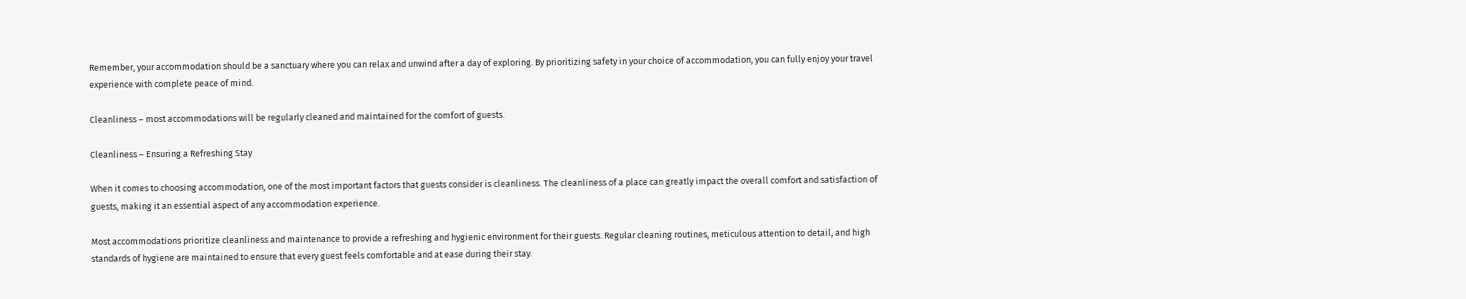Remember, your accommodation should be a sanctuary where you can relax and unwind after a day of exploring. By prioritizing safety in your choice of accommodation, you can fully enjoy your travel experience with complete peace of mind.

Cleanliness – most accommodations will be regularly cleaned and maintained for the comfort of guests.

Cleanliness – Ensuring a Refreshing Stay

When it comes to choosing accommodation, one of the most important factors that guests consider is cleanliness. The cleanliness of a place can greatly impact the overall comfort and satisfaction of guests, making it an essential aspect of any accommodation experience.

Most accommodations prioritize cleanliness and maintenance to provide a refreshing and hygienic environment for their guests. Regular cleaning routines, meticulous attention to detail, and high standards of hygiene are maintained to ensure that every guest feels comfortable and at ease during their stay.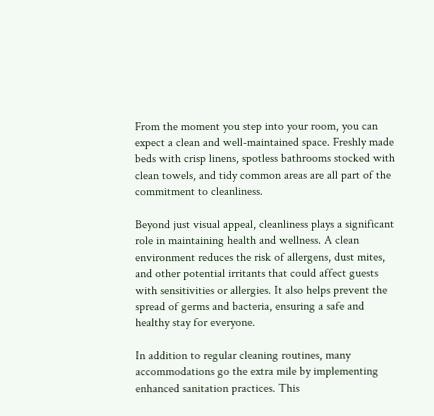From the moment you step into your room, you can expect a clean and well-maintained space. Freshly made beds with crisp linens, spotless bathrooms stocked with clean towels, and tidy common areas are all part of the commitment to cleanliness.

Beyond just visual appeal, cleanliness plays a significant role in maintaining health and wellness. A clean environment reduces the risk of allergens, dust mites, and other potential irritants that could affect guests with sensitivities or allergies. It also helps prevent the spread of germs and bacteria, ensuring a safe and healthy stay for everyone.

In addition to regular cleaning routines, many accommodations go the extra mile by implementing enhanced sanitation practices. This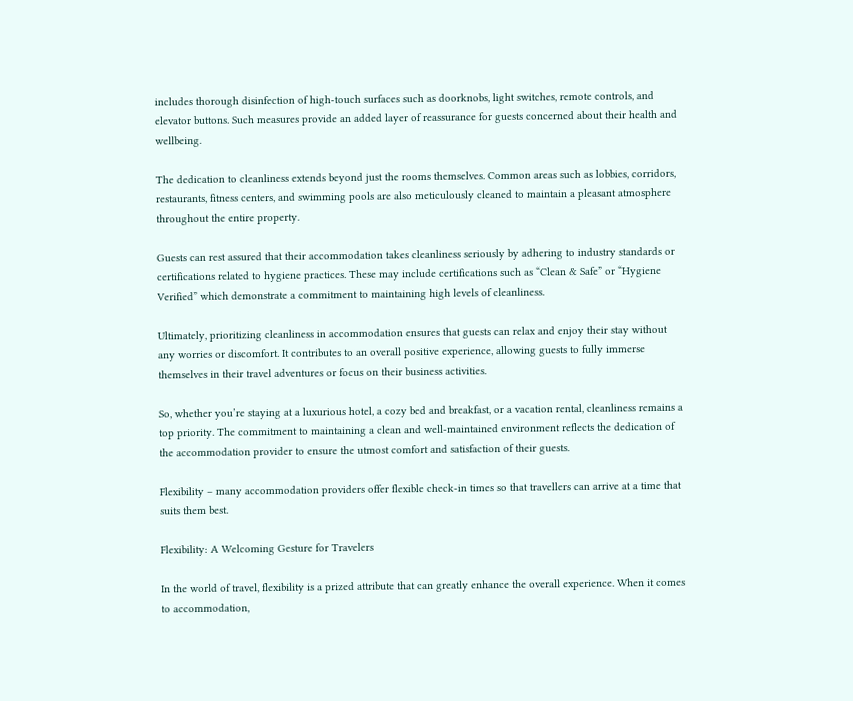includes thorough disinfection of high-touch surfaces such as doorknobs, light switches, remote controls, and elevator buttons. Such measures provide an added layer of reassurance for guests concerned about their health and wellbeing.

The dedication to cleanliness extends beyond just the rooms themselves. Common areas such as lobbies, corridors, restaurants, fitness centers, and swimming pools are also meticulously cleaned to maintain a pleasant atmosphere throughout the entire property.

Guests can rest assured that their accommodation takes cleanliness seriously by adhering to industry standards or certifications related to hygiene practices. These may include certifications such as “Clean & Safe” or “Hygiene Verified” which demonstrate a commitment to maintaining high levels of cleanliness.

Ultimately, prioritizing cleanliness in accommodation ensures that guests can relax and enjoy their stay without any worries or discomfort. It contributes to an overall positive experience, allowing guests to fully immerse themselves in their travel adventures or focus on their business activities.

So, whether you’re staying at a luxurious hotel, a cozy bed and breakfast, or a vacation rental, cleanliness remains a top priority. The commitment to maintaining a clean and well-maintained environment reflects the dedication of the accommodation provider to ensure the utmost comfort and satisfaction of their guests.

Flexibility – many accommodation providers offer flexible check-in times so that travellers can arrive at a time that suits them best.

Flexibility: A Welcoming Gesture for Travelers

In the world of travel, flexibility is a prized attribute that can greatly enhance the overall experience. When it comes to accommodation,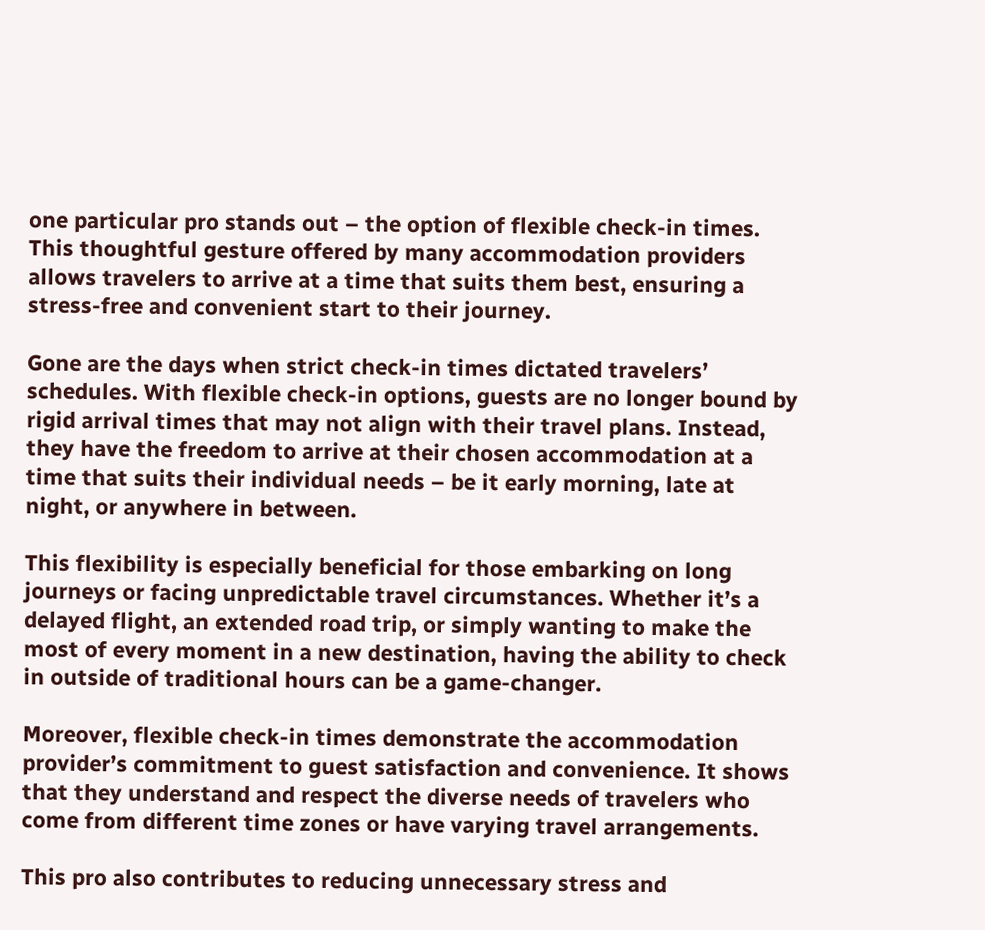one particular pro stands out – the option of flexible check-in times. This thoughtful gesture offered by many accommodation providers allows travelers to arrive at a time that suits them best, ensuring a stress-free and convenient start to their journey.

Gone are the days when strict check-in times dictated travelers’ schedules. With flexible check-in options, guests are no longer bound by rigid arrival times that may not align with their travel plans. Instead, they have the freedom to arrive at their chosen accommodation at a time that suits their individual needs – be it early morning, late at night, or anywhere in between.

This flexibility is especially beneficial for those embarking on long journeys or facing unpredictable travel circumstances. Whether it’s a delayed flight, an extended road trip, or simply wanting to make the most of every moment in a new destination, having the ability to check in outside of traditional hours can be a game-changer.

Moreover, flexible check-in times demonstrate the accommodation provider’s commitment to guest satisfaction and convenience. It shows that they understand and respect the diverse needs of travelers who come from different time zones or have varying travel arrangements.

This pro also contributes to reducing unnecessary stress and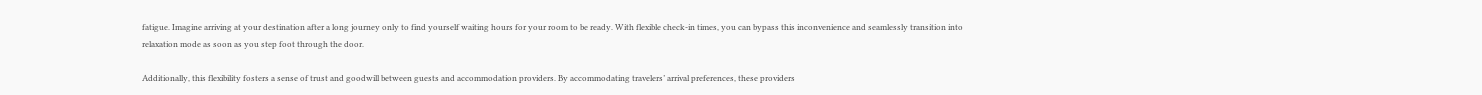fatigue. Imagine arriving at your destination after a long journey only to find yourself waiting hours for your room to be ready. With flexible check-in times, you can bypass this inconvenience and seamlessly transition into relaxation mode as soon as you step foot through the door.

Additionally, this flexibility fosters a sense of trust and goodwill between guests and accommodation providers. By accommodating travelers’ arrival preferences, these providers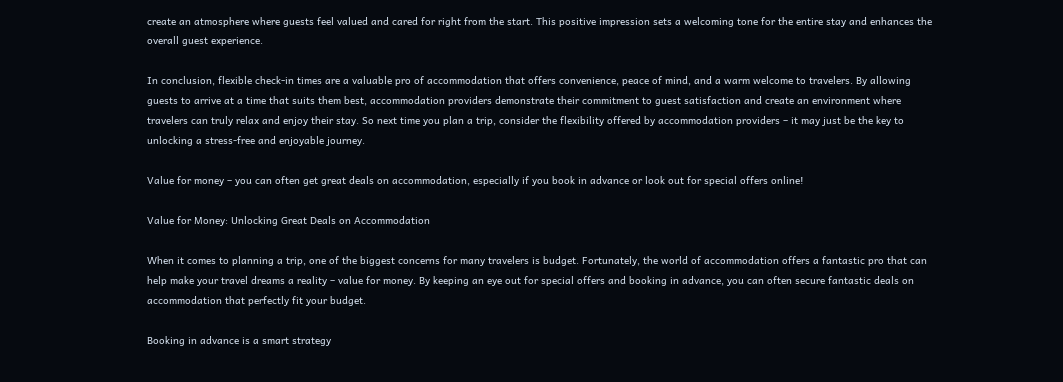create an atmosphere where guests feel valued and cared for right from the start. This positive impression sets a welcoming tone for the entire stay and enhances the overall guest experience.

In conclusion, flexible check-in times are a valuable pro of accommodation that offers convenience, peace of mind, and a warm welcome to travelers. By allowing guests to arrive at a time that suits them best, accommodation providers demonstrate their commitment to guest satisfaction and create an environment where travelers can truly relax and enjoy their stay. So next time you plan a trip, consider the flexibility offered by accommodation providers – it may just be the key to unlocking a stress-free and enjoyable journey.

Value for money – you can often get great deals on accommodation, especially if you book in advance or look out for special offers online!

Value for Money: Unlocking Great Deals on Accommodation

When it comes to planning a trip, one of the biggest concerns for many travelers is budget. Fortunately, the world of accommodation offers a fantastic pro that can help make your travel dreams a reality – value for money. By keeping an eye out for special offers and booking in advance, you can often secure fantastic deals on accommodation that perfectly fit your budget.

Booking in advance is a smart strategy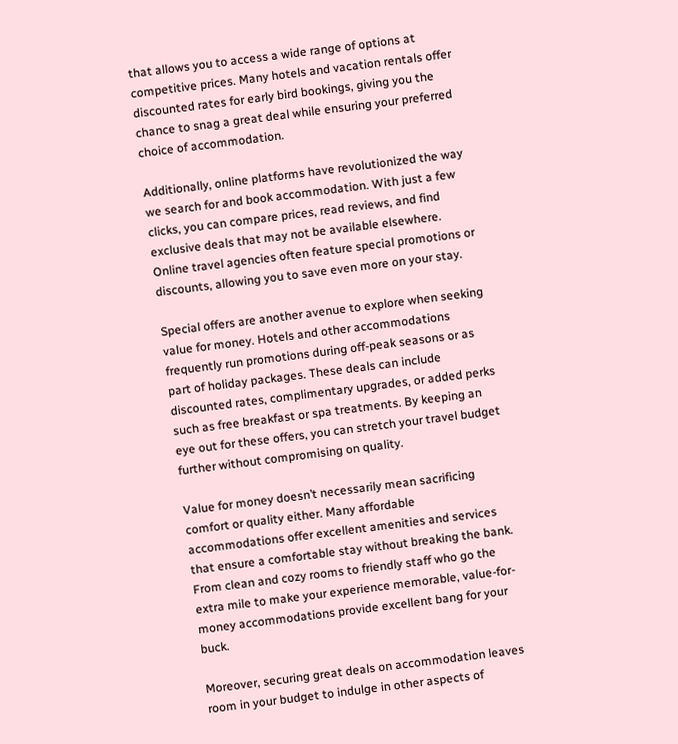that allows you to access a wide range of options at competitive prices. Many hotels and vacation rentals offer discounted rates for early bird bookings, giving you the chance to snag a great deal while ensuring your preferred choice of accommodation.

Additionally, online platforms have revolutionized the way we search for and book accommodation. With just a few clicks, you can compare prices, read reviews, and find exclusive deals that may not be available elsewhere. Online travel agencies often feature special promotions or discounts, allowing you to save even more on your stay.

Special offers are another avenue to explore when seeking value for money. Hotels and other accommodations frequently run promotions during off-peak seasons or as part of holiday packages. These deals can include discounted rates, complimentary upgrades, or added perks such as free breakfast or spa treatments. By keeping an eye out for these offers, you can stretch your travel budget further without compromising on quality.

Value for money doesn’t necessarily mean sacrificing comfort or quality either. Many affordable accommodations offer excellent amenities and services that ensure a comfortable stay without breaking the bank. From clean and cozy rooms to friendly staff who go the extra mile to make your experience memorable, value-for-money accommodations provide excellent bang for your buck.

Moreover, securing great deals on accommodation leaves room in your budget to indulge in other aspects of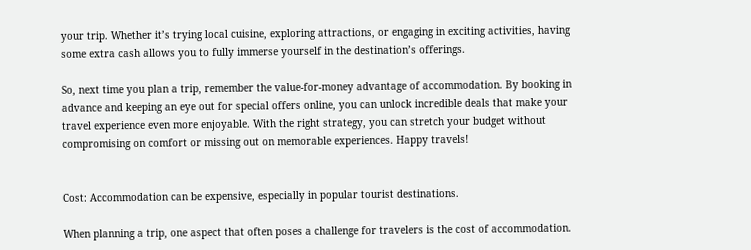your trip. Whether it’s trying local cuisine, exploring attractions, or engaging in exciting activities, having some extra cash allows you to fully immerse yourself in the destination’s offerings.

So, next time you plan a trip, remember the value-for-money advantage of accommodation. By booking in advance and keeping an eye out for special offers online, you can unlock incredible deals that make your travel experience even more enjoyable. With the right strategy, you can stretch your budget without compromising on comfort or missing out on memorable experiences. Happy travels!


Cost: Accommodation can be expensive, especially in popular tourist destinations.

When planning a trip, one aspect that often poses a challenge for travelers is the cost of accommodation.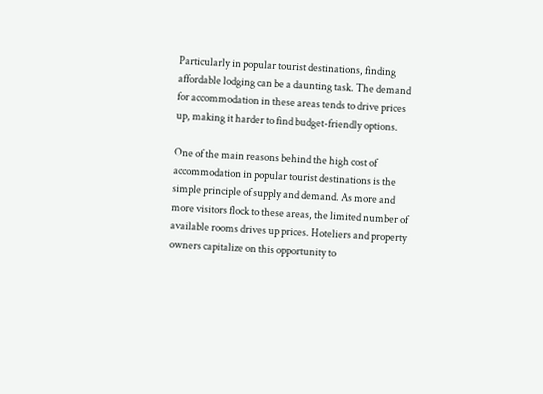Particularly in popular tourist destinations, finding affordable lodging can be a daunting task. The demand for accommodation in these areas tends to drive prices up, making it harder to find budget-friendly options.

One of the main reasons behind the high cost of accommodation in popular tourist destinations is the simple principle of supply and demand. As more and more visitors flock to these areas, the limited number of available rooms drives up prices. Hoteliers and property owners capitalize on this opportunity to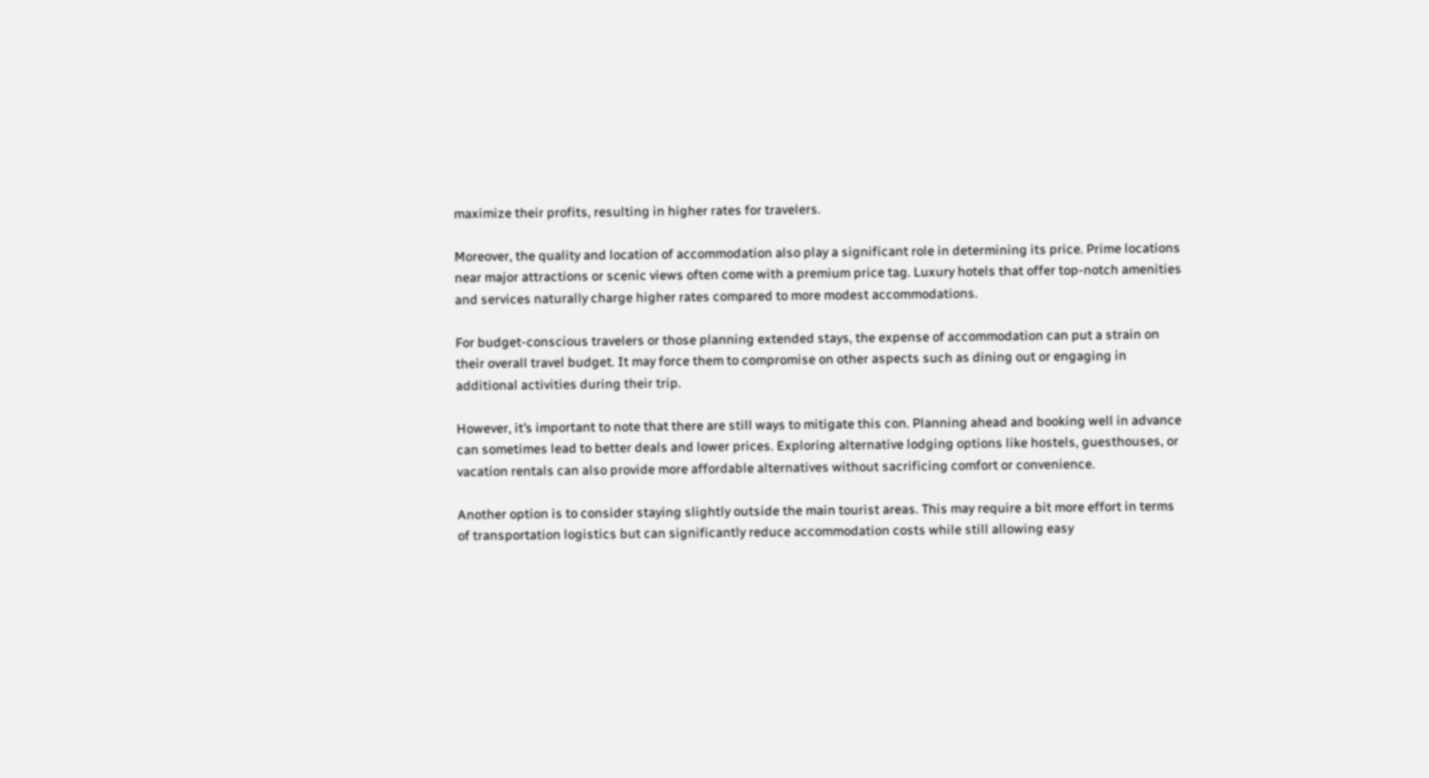maximize their profits, resulting in higher rates for travelers.

Moreover, the quality and location of accommodation also play a significant role in determining its price. Prime locations near major attractions or scenic views often come with a premium price tag. Luxury hotels that offer top-notch amenities and services naturally charge higher rates compared to more modest accommodations.

For budget-conscious travelers or those planning extended stays, the expense of accommodation can put a strain on their overall travel budget. It may force them to compromise on other aspects such as dining out or engaging in additional activities during their trip.

However, it’s important to note that there are still ways to mitigate this con. Planning ahead and booking well in advance can sometimes lead to better deals and lower prices. Exploring alternative lodging options like hostels, guesthouses, or vacation rentals can also provide more affordable alternatives without sacrificing comfort or convenience.

Another option is to consider staying slightly outside the main tourist areas. This may require a bit more effort in terms of transportation logistics but can significantly reduce accommodation costs while still allowing easy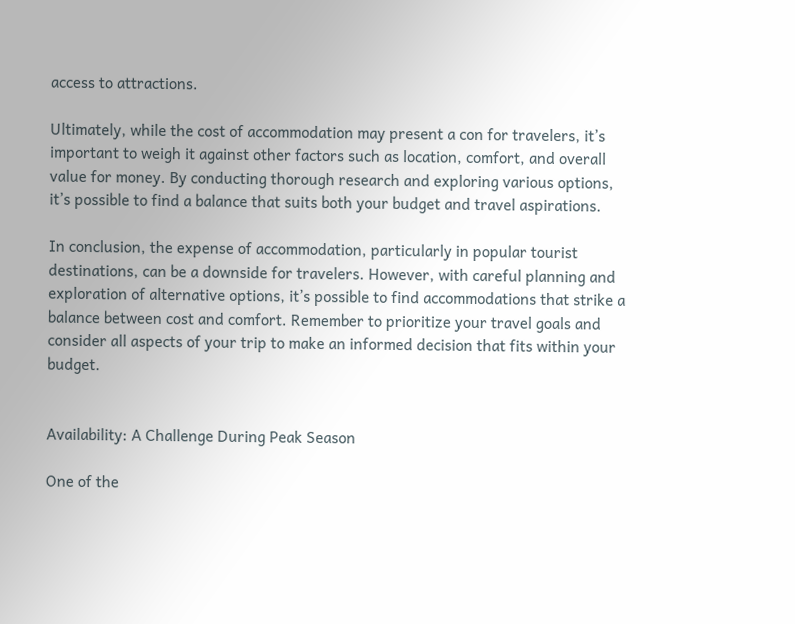access to attractions.

Ultimately, while the cost of accommodation may present a con for travelers, it’s important to weigh it against other factors such as location, comfort, and overall value for money. By conducting thorough research and exploring various options, it’s possible to find a balance that suits both your budget and travel aspirations.

In conclusion, the expense of accommodation, particularly in popular tourist destinations, can be a downside for travelers. However, with careful planning and exploration of alternative options, it’s possible to find accommodations that strike a balance between cost and comfort. Remember to prioritize your travel goals and consider all aspects of your trip to make an informed decision that fits within your budget.


Availability: A Challenge During Peak Season

One of the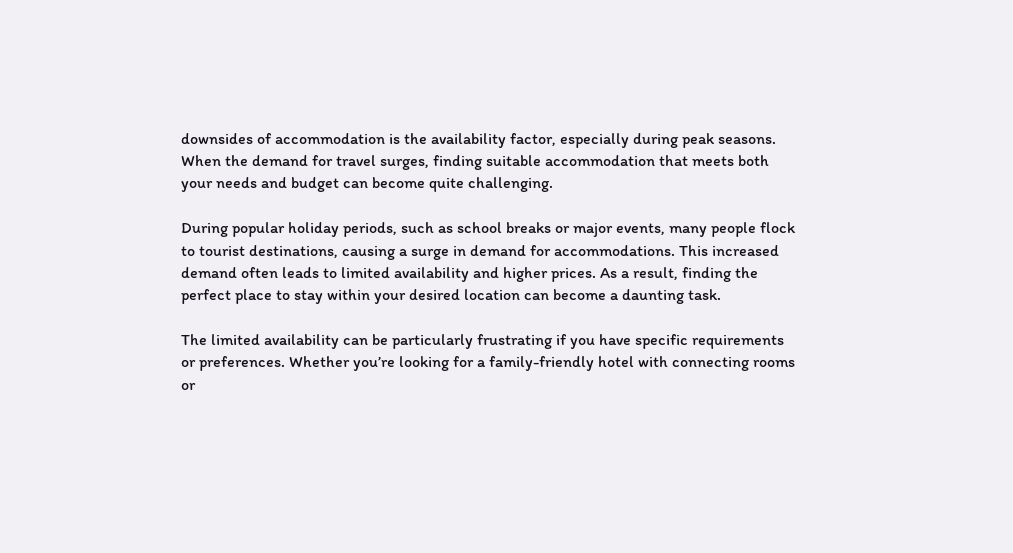downsides of accommodation is the availability factor, especially during peak seasons. When the demand for travel surges, finding suitable accommodation that meets both your needs and budget can become quite challenging.

During popular holiday periods, such as school breaks or major events, many people flock to tourist destinations, causing a surge in demand for accommodations. This increased demand often leads to limited availability and higher prices. As a result, finding the perfect place to stay within your desired location can become a daunting task.

The limited availability can be particularly frustrating if you have specific requirements or preferences. Whether you’re looking for a family-friendly hotel with connecting rooms or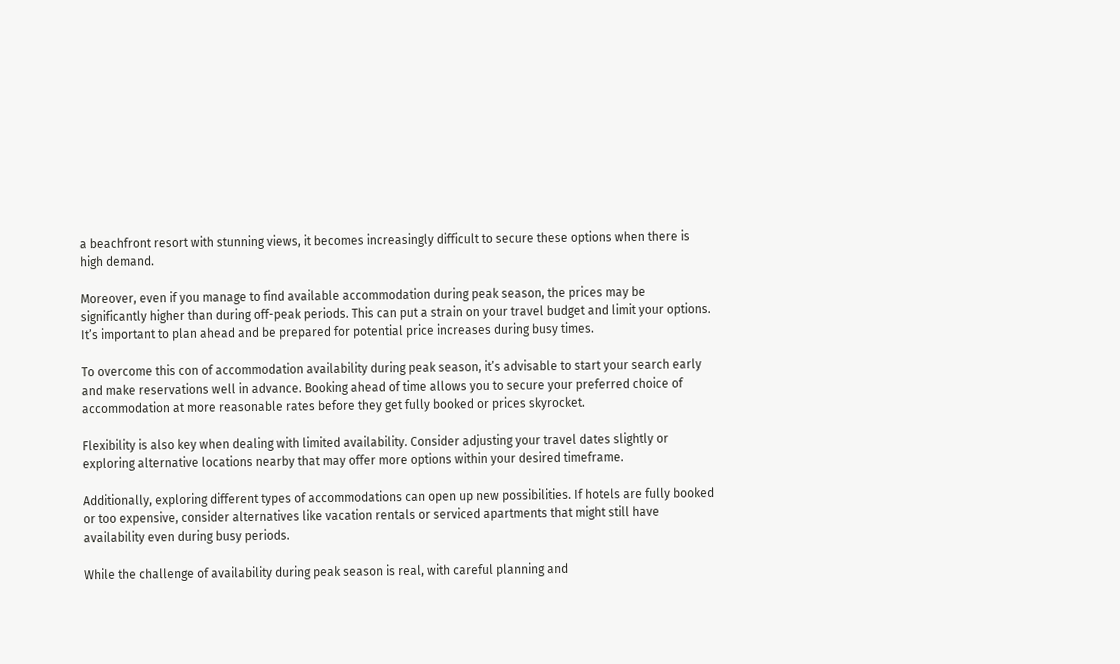a beachfront resort with stunning views, it becomes increasingly difficult to secure these options when there is high demand.

Moreover, even if you manage to find available accommodation during peak season, the prices may be significantly higher than during off-peak periods. This can put a strain on your travel budget and limit your options. It’s important to plan ahead and be prepared for potential price increases during busy times.

To overcome this con of accommodation availability during peak season, it’s advisable to start your search early and make reservations well in advance. Booking ahead of time allows you to secure your preferred choice of accommodation at more reasonable rates before they get fully booked or prices skyrocket.

Flexibility is also key when dealing with limited availability. Consider adjusting your travel dates slightly or exploring alternative locations nearby that may offer more options within your desired timeframe.

Additionally, exploring different types of accommodations can open up new possibilities. If hotels are fully booked or too expensive, consider alternatives like vacation rentals or serviced apartments that might still have availability even during busy periods.

While the challenge of availability during peak season is real, with careful planning and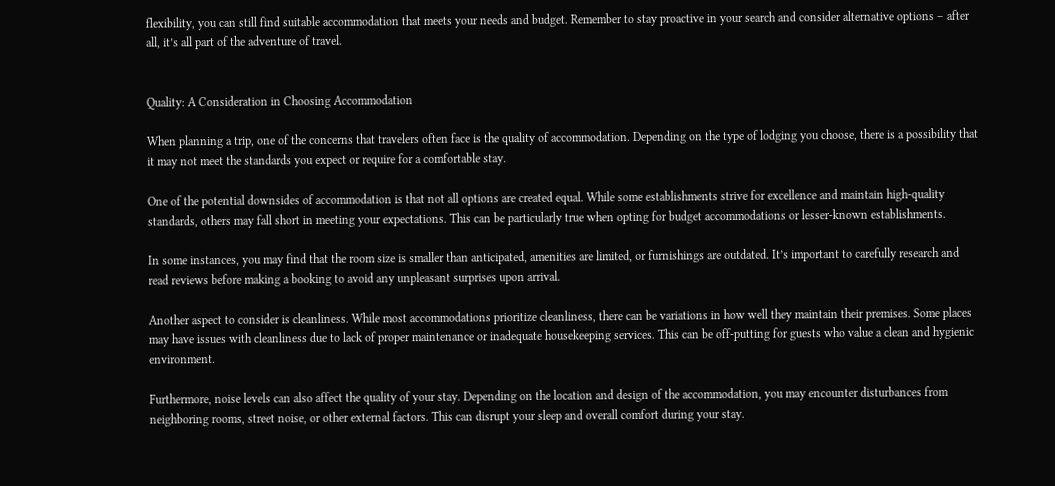flexibility, you can still find suitable accommodation that meets your needs and budget. Remember to stay proactive in your search and consider alternative options – after all, it’s all part of the adventure of travel.


Quality: A Consideration in Choosing Accommodation

When planning a trip, one of the concerns that travelers often face is the quality of accommodation. Depending on the type of lodging you choose, there is a possibility that it may not meet the standards you expect or require for a comfortable stay.

One of the potential downsides of accommodation is that not all options are created equal. While some establishments strive for excellence and maintain high-quality standards, others may fall short in meeting your expectations. This can be particularly true when opting for budget accommodations or lesser-known establishments.

In some instances, you may find that the room size is smaller than anticipated, amenities are limited, or furnishings are outdated. It’s important to carefully research and read reviews before making a booking to avoid any unpleasant surprises upon arrival.

Another aspect to consider is cleanliness. While most accommodations prioritize cleanliness, there can be variations in how well they maintain their premises. Some places may have issues with cleanliness due to lack of proper maintenance or inadequate housekeeping services. This can be off-putting for guests who value a clean and hygienic environment.

Furthermore, noise levels can also affect the quality of your stay. Depending on the location and design of the accommodation, you may encounter disturbances from neighboring rooms, street noise, or other external factors. This can disrupt your sleep and overall comfort during your stay.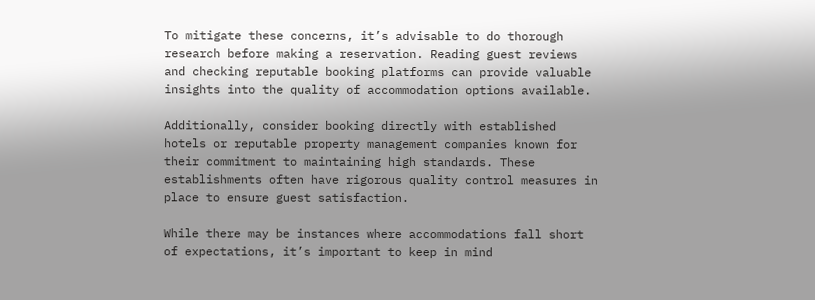To mitigate these concerns, it’s advisable to do thorough research before making a reservation. Reading guest reviews and checking reputable booking platforms can provide valuable insights into the quality of accommodation options available.

Additionally, consider booking directly with established hotels or reputable property management companies known for their commitment to maintaining high standards. These establishments often have rigorous quality control measures in place to ensure guest satisfaction.

While there may be instances where accommodations fall short of expectations, it’s important to keep in mind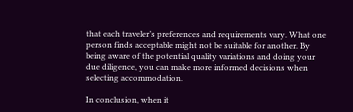that each traveler’s preferences and requirements vary. What one person finds acceptable might not be suitable for another. By being aware of the potential quality variations and doing your due diligence, you can make more informed decisions when selecting accommodation.

In conclusion, when it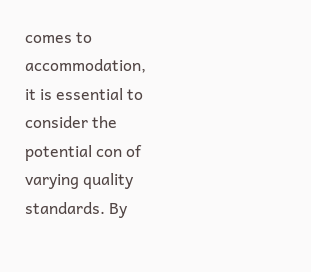comes to accommodation, it is essential to consider the potential con of varying quality standards. By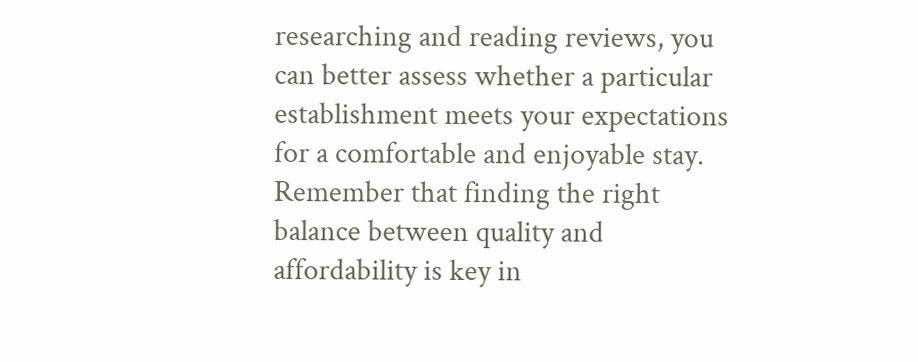researching and reading reviews, you can better assess whether a particular establishment meets your expectations for a comfortable and enjoyable stay. Remember that finding the right balance between quality and affordability is key in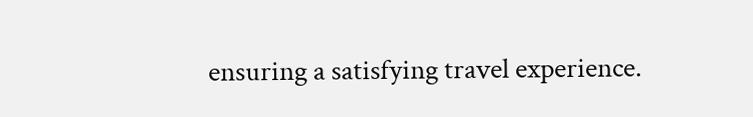ensuring a satisfying travel experience.